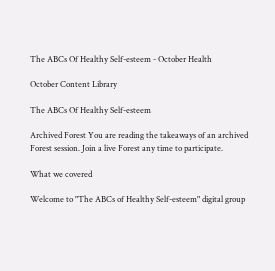The ABCs Of Healthy Self-esteem - October Health

October Content Library

The ABCs Of Healthy Self-esteem

Archived Forest You are reading the takeaways of an archived Forest session. Join a live Forest any time to participate.

What we covered

Welcome to "The ABCs of Healthy Self-esteem" digital group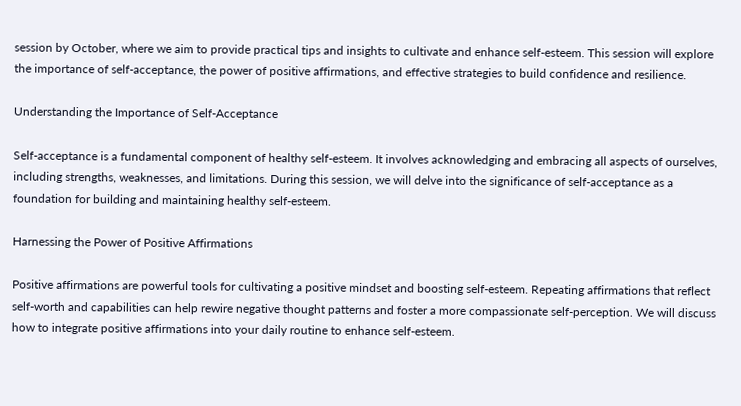session by October, where we aim to provide practical tips and insights to cultivate and enhance self-esteem. This session will explore the importance of self-acceptance, the power of positive affirmations, and effective strategies to build confidence and resilience.

Understanding the Importance of Self-Acceptance

Self-acceptance is a fundamental component of healthy self-esteem. It involves acknowledging and embracing all aspects of ourselves, including strengths, weaknesses, and limitations. During this session, we will delve into the significance of self-acceptance as a foundation for building and maintaining healthy self-esteem.

Harnessing the Power of Positive Affirmations

Positive affirmations are powerful tools for cultivating a positive mindset and boosting self-esteem. Repeating affirmations that reflect self-worth and capabilities can help rewire negative thought patterns and foster a more compassionate self-perception. We will discuss how to integrate positive affirmations into your daily routine to enhance self-esteem.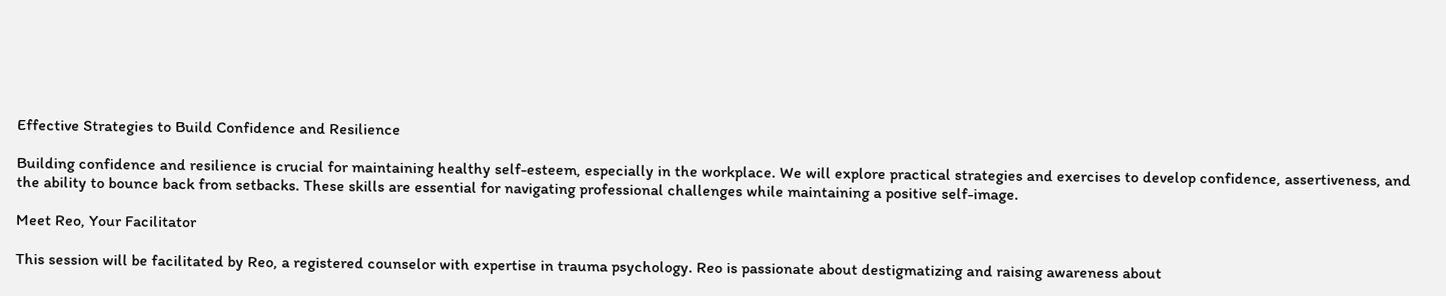Effective Strategies to Build Confidence and Resilience

Building confidence and resilience is crucial for maintaining healthy self-esteem, especially in the workplace. We will explore practical strategies and exercises to develop confidence, assertiveness, and the ability to bounce back from setbacks. These skills are essential for navigating professional challenges while maintaining a positive self-image.

Meet Reo, Your Facilitator

This session will be facilitated by Reo, a registered counselor with expertise in trauma psychology. Reo is passionate about destigmatizing and raising awareness about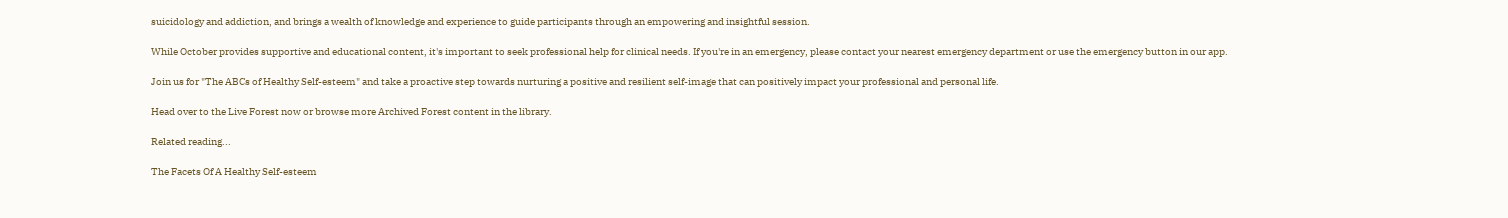suicidology and addiction, and brings a wealth of knowledge and experience to guide participants through an empowering and insightful session.

While October provides supportive and educational content, it's important to seek professional help for clinical needs. If you're in an emergency, please contact your nearest emergency department or use the emergency button in our app.

Join us for "The ABCs of Healthy Self-esteem" and take a proactive step towards nurturing a positive and resilient self-image that can positively impact your professional and personal life.

Head over to the Live Forest now or browse more Archived Forest content in the library.

Related reading...

The Facets Of A Healthy Self-esteem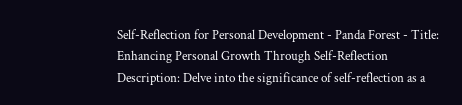Self-Reflection for Personal Development - Panda Forest - Title: Enhancing Personal Growth Through Self-Reflection Description: Delve into the significance of self-reflection as a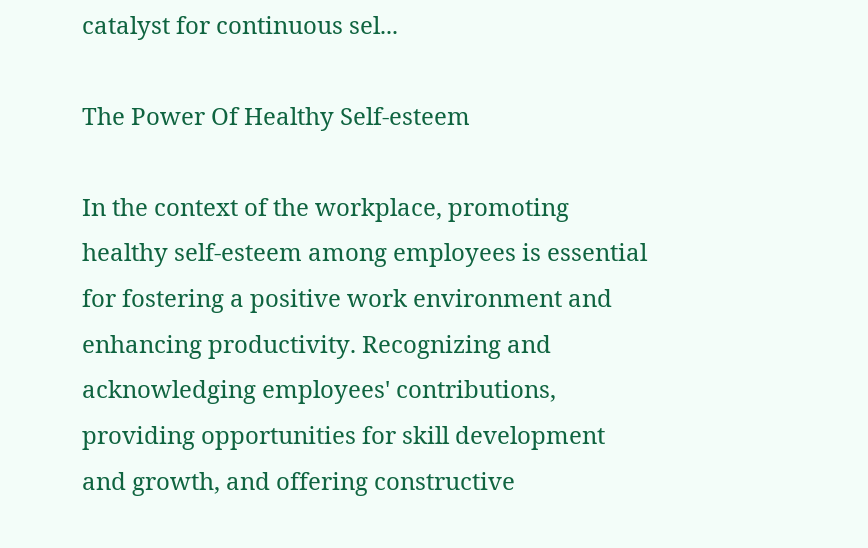catalyst for continuous sel...

The Power Of Healthy Self-esteem

In the context of the workplace, promoting healthy self-esteem among employees is essential for fostering a positive work environment and enhancing productivity. Recognizing and acknowledging employees' contributions, providing opportunities for skill development and growth, and offering constructive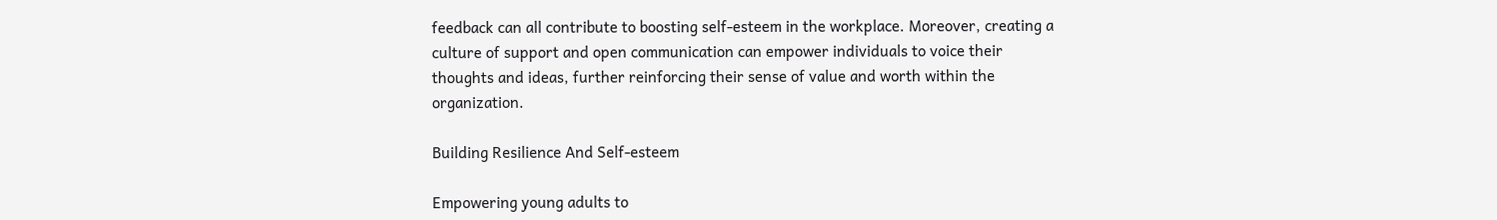feedback can all contribute to boosting self-esteem in the workplace. Moreover, creating a culture of support and open communication can empower individuals to voice their thoughts and ideas, further reinforcing their sense of value and worth within the organization.

Building Resilience And Self-esteem

Empowering young adults to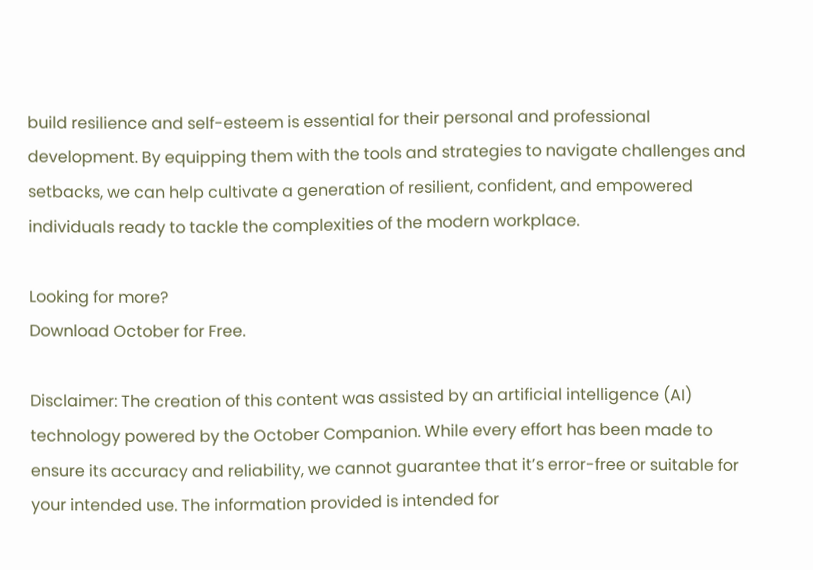build resilience and self-esteem is essential for their personal and professional development. By equipping them with the tools and strategies to navigate challenges and setbacks, we can help cultivate a generation of resilient, confident, and empowered individuals ready to tackle the complexities of the modern workplace.

Looking for more?
Download October for Free.

Disclaimer: The creation of this content was assisted by an artificial intelligence (AI) technology powered by the October Companion. While every effort has been made to ensure its accuracy and reliability, we cannot guarantee that it’s error-free or suitable for your intended use. The information provided is intended for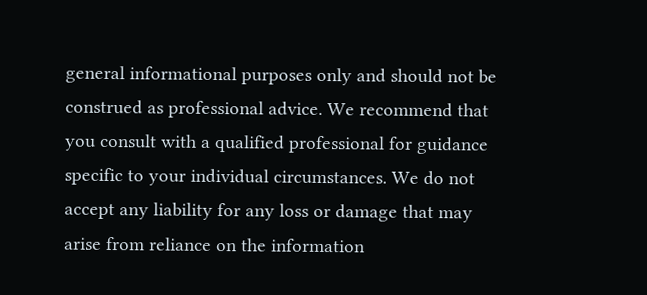general informational purposes only and should not be construed as professional advice. We recommend that you consult with a qualified professional for guidance specific to your individual circumstances. We do not accept any liability for any loss or damage that may arise from reliance on the information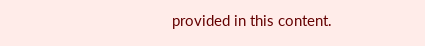provided in this content.